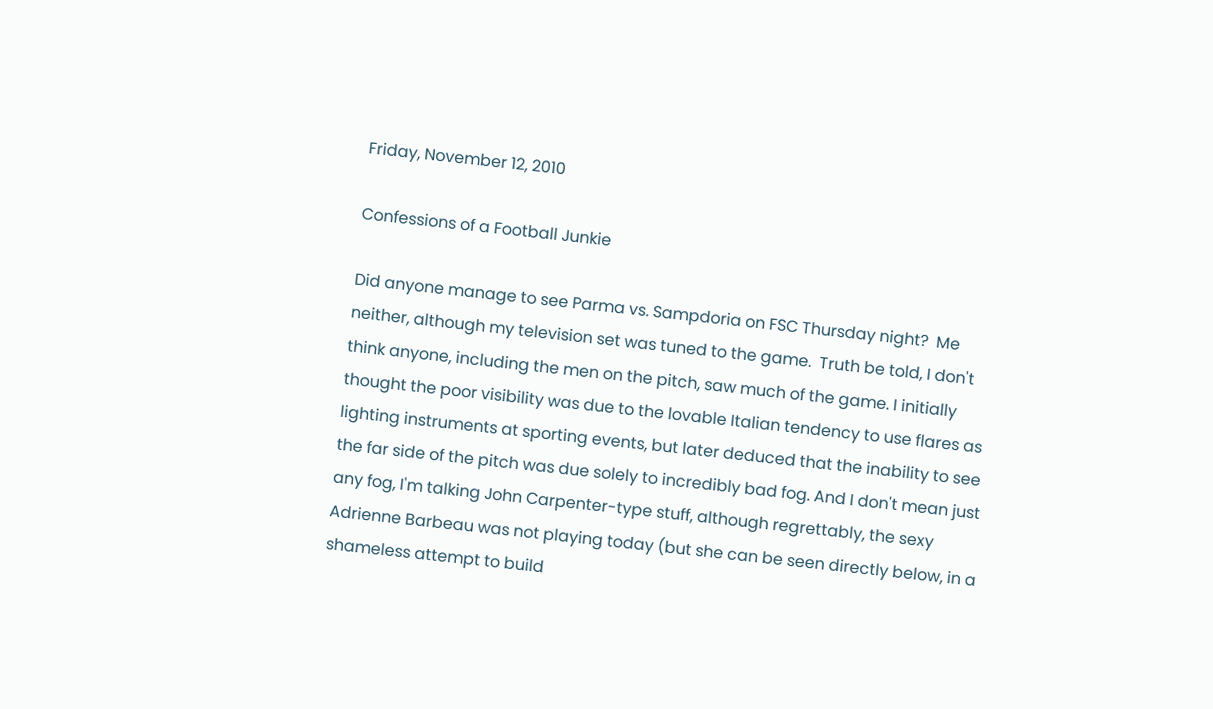Friday, November 12, 2010

Confessions of a Football Junkie

Did anyone manage to see Parma vs. Sampdoria on FSC Thursday night?  Me neither, although my television set was tuned to the game.  Truth be told, I don't think anyone, including the men on the pitch, saw much of the game. I initially thought the poor visibility was due to the lovable Italian tendency to use flares as lighting instruments at sporting events, but later deduced that the inability to see the far side of the pitch was due solely to incredibly bad fog. And I don't mean just any fog, I'm talking John Carpenter-type stuff, although regrettably, the sexy Adrienne Barbeau was not playing today (but she can be seen directly below, in a shameless attempt to build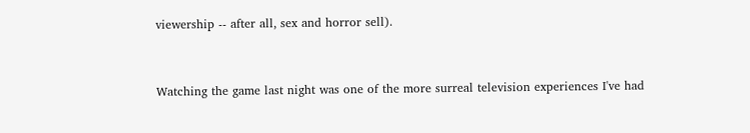viewership -- after all, sex and horror sell).


Watching the game last night was one of the more surreal television experiences I've had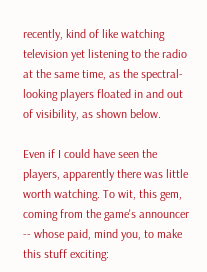recently, kind of like watching television yet listening to the radio at the same time, as the spectral-looking players floated in and out of visibility, as shown below.

Even if I could have seen the players, apparently there was little worth watching. To wit, this gem, coming from the game's announcer -- whose paid, mind you, to make this stuff exciting: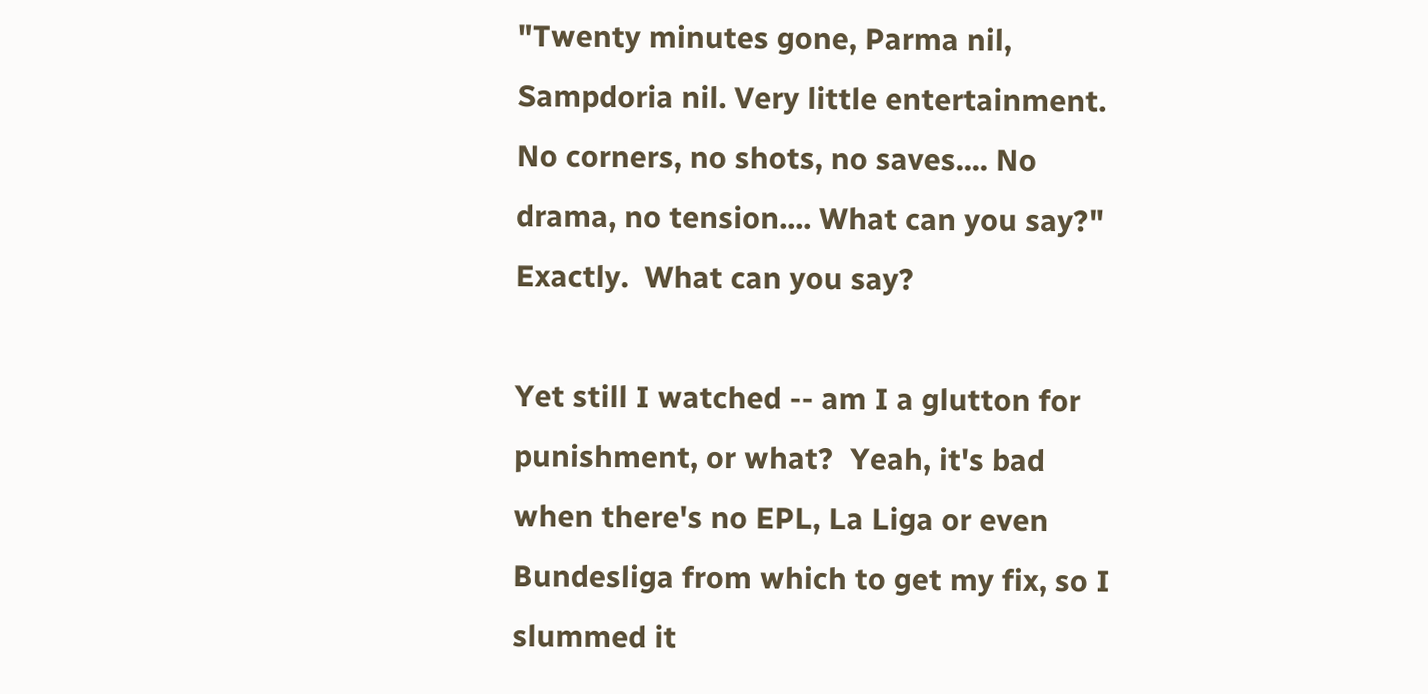"Twenty minutes gone, Parma nil, Sampdoria nil. Very little entertainment. No corners, no shots, no saves.... No drama, no tension.... What can you say?"
Exactly.  What can you say?

Yet still I watched -- am I a glutton for punishment, or what?  Yeah, it's bad when there's no EPL, La Liga or even Bundesliga from which to get my fix, so I slummed it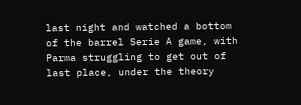last night and watched a bottom of the barrel Serie A game, with Parma struggling to get out of last place, under the theory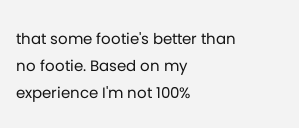that some footie's better than no footie. Based on my experience I'm not 100%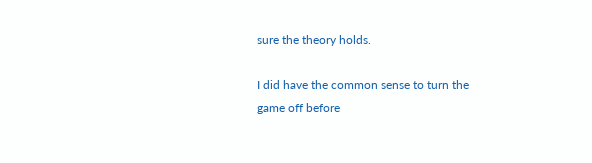sure the theory holds.

I did have the common sense to turn the game off before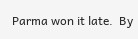Parma won it late.  By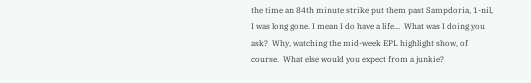the time an 84th minute strike put them past Sampdoria, 1-nil, I was long gone. I mean I do have a life...  What was I doing you ask?  Why, watching the mid-week EPL highlight show, of course.  What else would you expect from a junkie?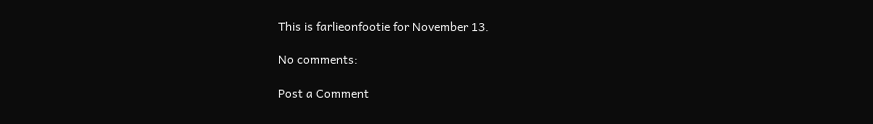This is farlieonfootie for November 13.

No comments:

Post a Comment